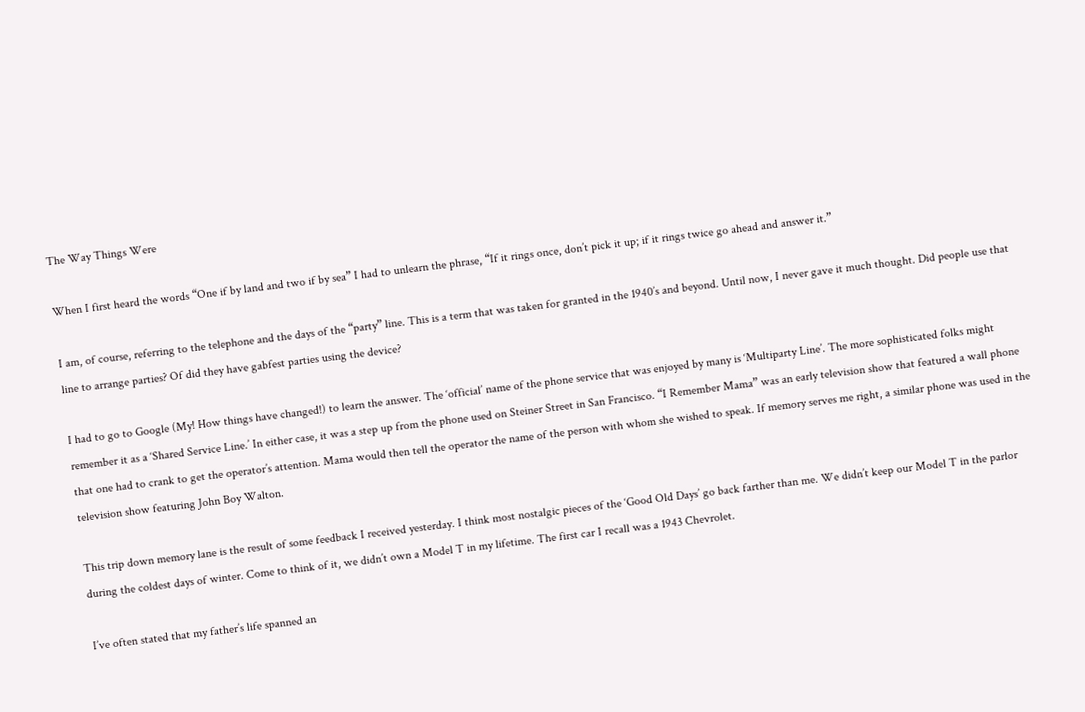The Way Things Were

When I first heard the words “One if by land and two if by sea” I had to unlearn the phrase, “If it rings once, don’t pick it up; if it rings twice go ahead and answer it.”

I am, of course, referring to the telephone and the days of the “party” line. This is a term that was taken for granted in the 1940’s and beyond. Until now, I never gave it much thought. Did people use that line to arrange parties? Of did they have gabfest parties using the device?

I had to go to Google (My! How things have changed!) to learn the answer. The ‘official’ name of the phone service that was enjoyed by many is ‘Multiparty Line’. The more sophisticated folks might remember it as a ‘Shared Service Line.’ In either case, it was a step up from the phone used on Steiner Street in San Francisco. “I Remember Mama” was an early television show that featured a wall phone that one had to crank to get the operator’s attention. Mama would then tell the operator the name of the person with whom she wished to speak. If memory serves me right, a similar phone was used in the television show featuring John Boy Walton.

This trip down memory lane is the result of some feedback I received yesterday. I think most nostalgic pieces of the ‘Good Old Days’ go back farther than me. We didn’t keep our Model T in the parlor during the coldest days of winter. Come to think of it, we didn’t own a Model T in my lifetime. The first car I recall was a 1943 Chevrolet.

I’ve often stated that my father’s life spanned an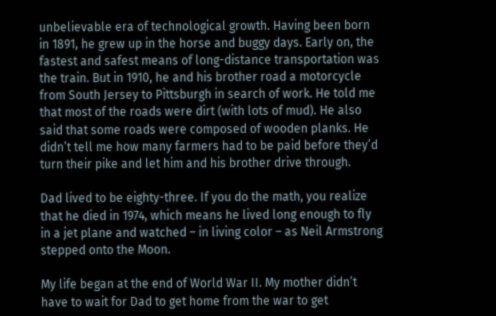unbelievable era of technological growth. Having been born in 1891, he grew up in the horse and buggy days. Early on, the fastest and safest means of long-distance transportation was the train. But in 1910, he and his brother road a motorcycle from South Jersey to Pittsburgh in search of work. He told me that most of the roads were dirt (with lots of mud). He also said that some roads were composed of wooden planks. He didn’t tell me how many farmers had to be paid before they’d turn their pike and let him and his brother drive through.

Dad lived to be eighty-three. If you do the math, you realize that he died in 1974, which means he lived long enough to fly in a jet plane and watched – in living color – as Neil Armstrong stepped onto the Moon.

My life began at the end of World War II. My mother didn’t have to wait for Dad to get home from the war to get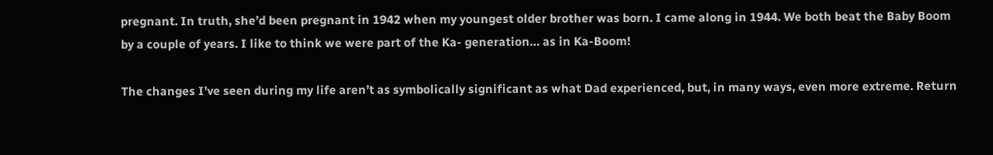pregnant. In truth, she’d been pregnant in 1942 when my youngest older brother was born. I came along in 1944. We both beat the Baby Boom by a couple of years. I like to think we were part of the Ka- generation… as in Ka-Boom!

The changes I’ve seen during my life aren’t as symbolically significant as what Dad experienced, but, in many ways, even more extreme. Return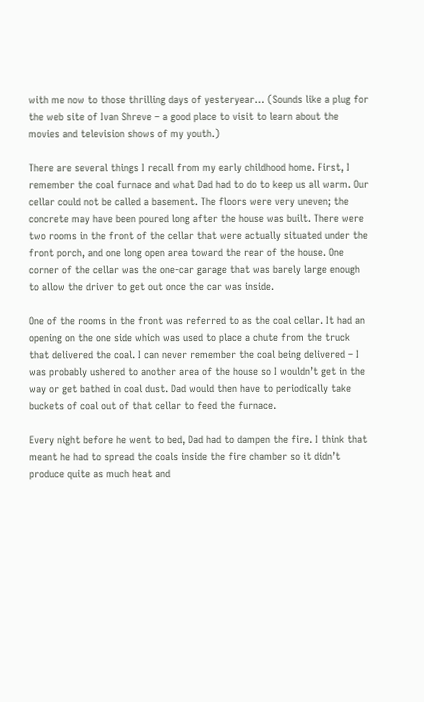with me now to those thrilling days of yesteryear… (Sounds like a plug for the web site of Ivan Shreve – a good place to visit to learn about the movies and television shows of my youth.)

There are several things I recall from my early childhood home. First, I remember the coal furnace and what Dad had to do to keep us all warm. Our cellar could not be called a basement. The floors were very uneven; the concrete may have been poured long after the house was built. There were two rooms in the front of the cellar that were actually situated under the front porch, and one long open area toward the rear of the house. One corner of the cellar was the one-car garage that was barely large enough to allow the driver to get out once the car was inside.

One of the rooms in the front was referred to as the coal cellar. It had an opening on the one side which was used to place a chute from the truck that delivered the coal. I can never remember the coal being delivered – I was probably ushered to another area of the house so I wouldn’t get in the way or get bathed in coal dust. Dad would then have to periodically take buckets of coal out of that cellar to feed the furnace.

Every night before he went to bed, Dad had to dampen the fire. I think that meant he had to spread the coals inside the fire chamber so it didn’t produce quite as much heat and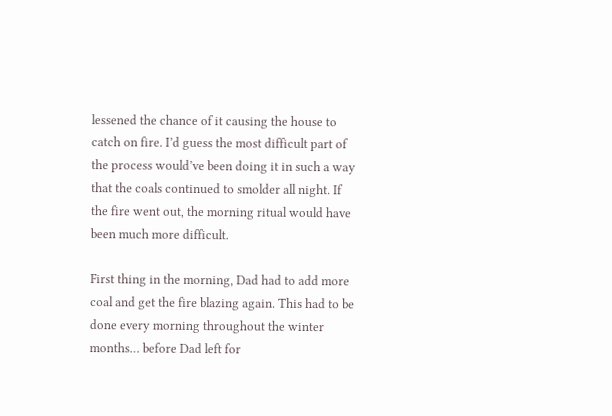lessened the chance of it causing the house to catch on fire. I’d guess the most difficult part of the process would’ve been doing it in such a way that the coals continued to smolder all night. If the fire went out, the morning ritual would have been much more difficult.

First thing in the morning, Dad had to add more coal and get the fire blazing again. This had to be done every morning throughout the winter months… before Dad left for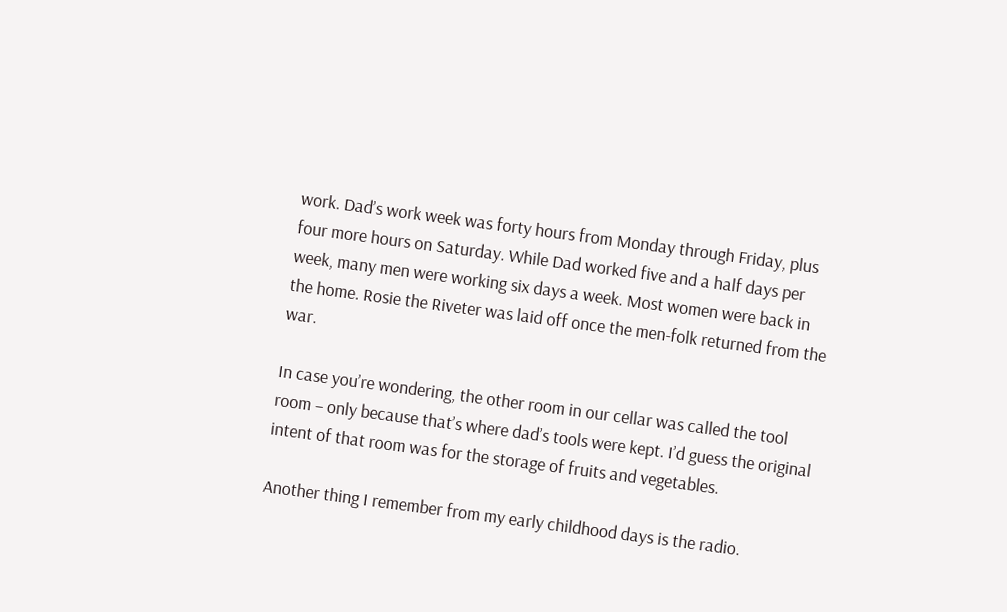work. Dad’s work week was forty hours from Monday through Friday, plus four more hours on Saturday. While Dad worked five and a half days per week, many men were working six days a week. Most women were back in the home. Rosie the Riveter was laid off once the men-folk returned from the war.

In case you’re wondering, the other room in our cellar was called the tool room – only because that’s where dad’s tools were kept. I’d guess the original intent of that room was for the storage of fruits and vegetables.

Another thing I remember from my early childhood days is the radio.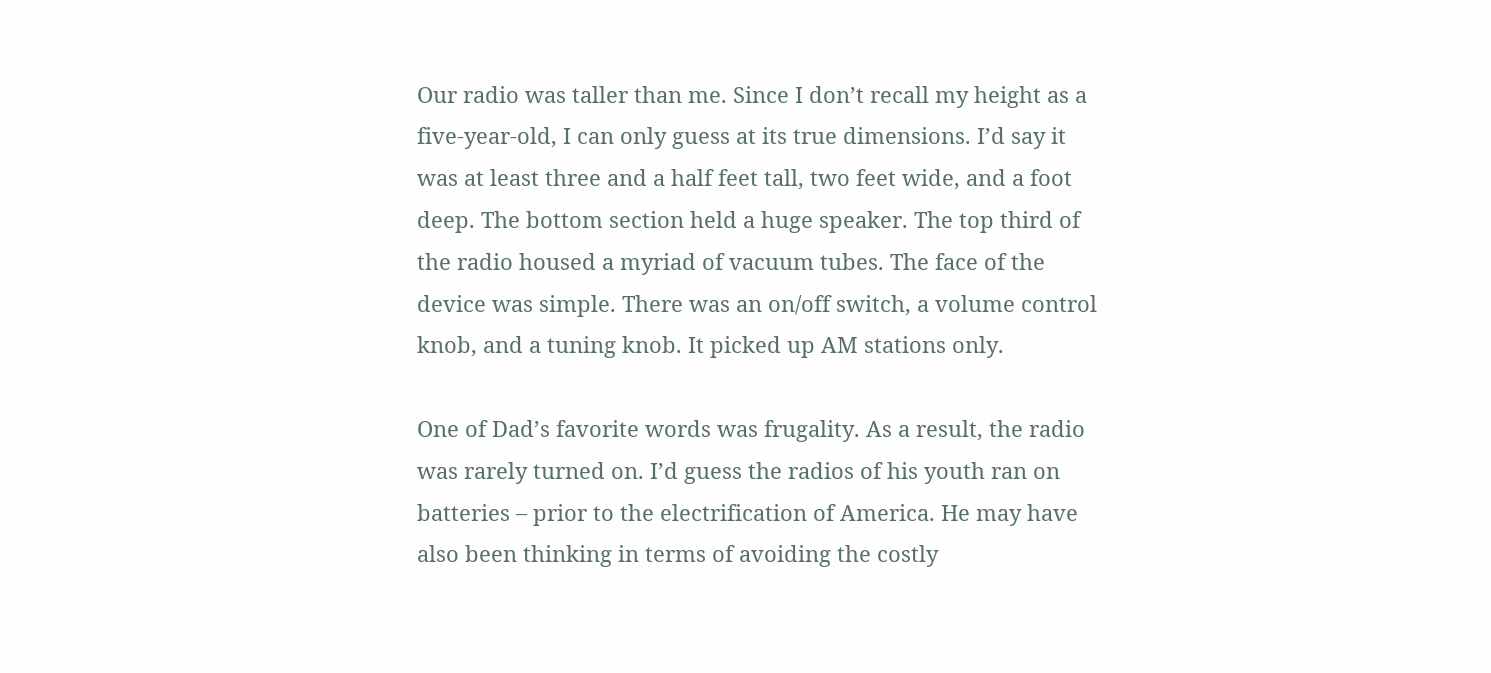Our radio was taller than me. Since I don’t recall my height as a five-year-old, I can only guess at its true dimensions. I’d say it was at least three and a half feet tall, two feet wide, and a foot deep. The bottom section held a huge speaker. The top third of the radio housed a myriad of vacuum tubes. The face of the device was simple. There was an on/off switch, a volume control knob, and a tuning knob. It picked up AM stations only.

One of Dad’s favorite words was frugality. As a result, the radio was rarely turned on. I’d guess the radios of his youth ran on batteries – prior to the electrification of America. He may have also been thinking in terms of avoiding the costly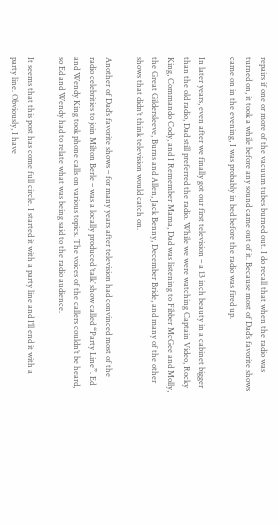repairs if one or more of the vacuum tubes burned out. I do recall that when the radio was turned on, it took a while before any sound came out of it. Because most of Dad’s favorite shows came on in the evening, I was probably in bed before the radio was fired up.

In later years, even after we finally got our first television – a 13 inch beauty in a cabinet bigger than the old radio, Dad still preferred the radio. While we were watching Captain Video, Rocky King, Commando Cody, and I Remember Mama, Dad was listening to Fibber McGee and Molly, the Great Gildersleeve, Burns and Allen, Jack Benny, December Bride, and many of the other shows that didn’t think television would catch on.

Another of Dad’s favorite shows – for many years after television had convinced most of the radio celebrities to join Milton Berle – was a locally produced ‘talk’ show called “Party Line”. Ed and Wendy King took phone calls on various topics. The voices of the callers couldn’t be heard, so Ed and Wendy had to relate what was being said to the radio audience.

It seems that this post has come full circle. I started it with a party line and I’ll end it with a party line. Obviously, I have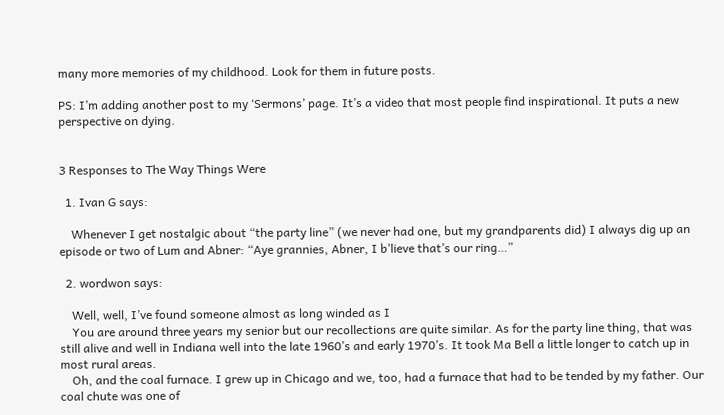many more memories of my childhood. Look for them in future posts.

PS: I’m adding another post to my ‘Sermons’ page. It’s a video that most people find inspirational. It puts a new perspective on dying.


3 Responses to The Way Things Were

  1. Ivan G says:

    Whenever I get nostalgic about “the party line” (we never had one, but my grandparents did) I always dig up an episode or two of Lum and Abner: “Aye grannies, Abner, I b’lieve that’s our ring…”

  2. wordwon says:

    Well, well, I’ve found someone almost as long winded as I
    You are around three years my senior but our recollections are quite similar. As for the party line thing, that was still alive and well in Indiana well into the late 1960’s and early 1970’s. It took Ma Bell a little longer to catch up in most rural areas.
    Oh, and the coal furnace. I grew up in Chicago and we, too, had a furnace that had to be tended by my father. Our coal chute was one of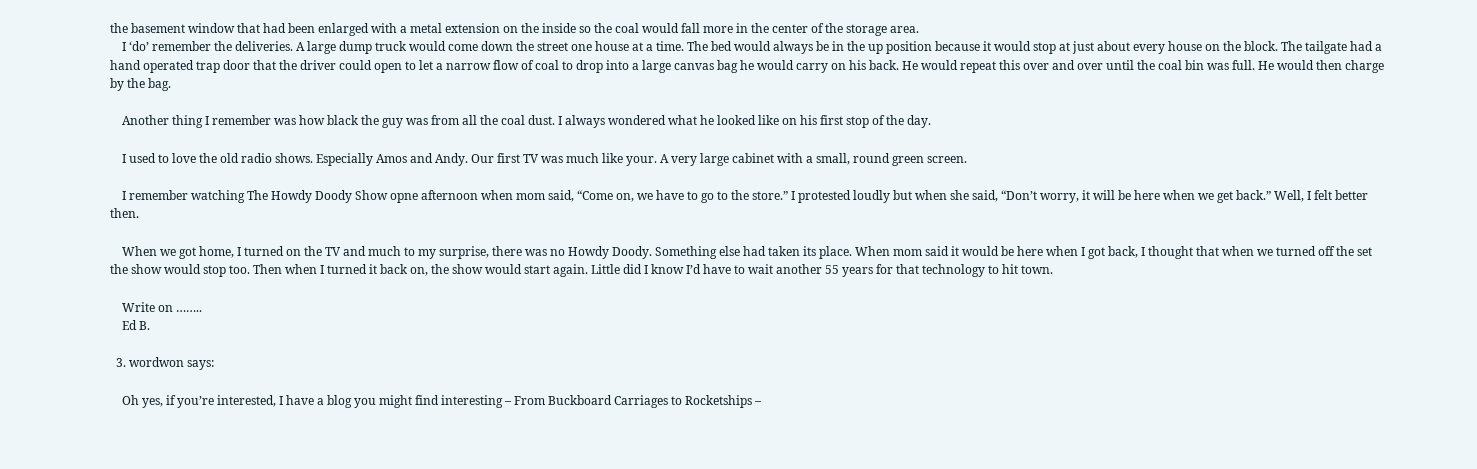the basement window that had been enlarged with a metal extension on the inside so the coal would fall more in the center of the storage area.
    I ‘do’ remember the deliveries. A large dump truck would come down the street one house at a time. The bed would always be in the up position because it would stop at just about every house on the block. The tailgate had a hand operated trap door that the driver could open to let a narrow flow of coal to drop into a large canvas bag he would carry on his back. He would repeat this over and over until the coal bin was full. He would then charge by the bag.

    Another thing I remember was how black the guy was from all the coal dust. I always wondered what he looked like on his first stop of the day.

    I used to love the old radio shows. Especially Amos and Andy. Our first TV was much like your. A very large cabinet with a small, round green screen.

    I remember watching The Howdy Doody Show opne afternoon when mom said, “Come on, we have to go to the store.” I protested loudly but when she said, “Don’t worry, it will be here when we get back.” Well, I felt better then.

    When we got home, I turned on the TV and much to my surprise, there was no Howdy Doody. Something else had taken its place. When mom said it would be here when I got back, I thought that when we turned off the set the show would stop too. Then when I turned it back on, the show would start again. Little did I know I’d have to wait another 55 years for that technology to hit town.

    Write on ……..
    Ed B.

  3. wordwon says:

    Oh yes, if you’re interested, I have a blog you might find interesting – From Buckboard Carriages to Rocketships –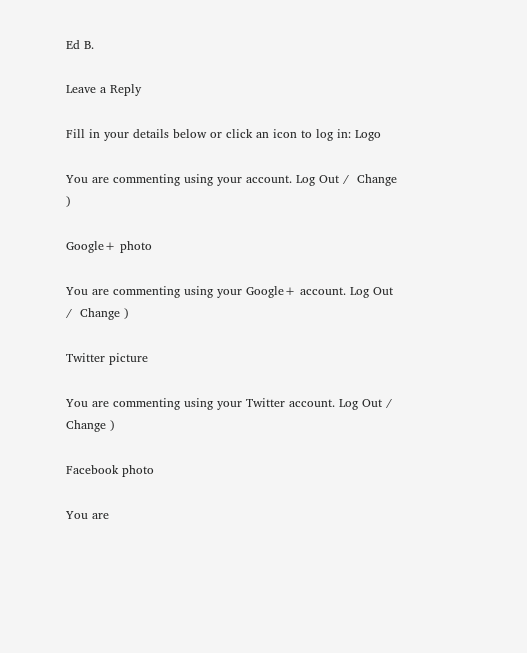Ed B.

Leave a Reply

Fill in your details below or click an icon to log in: Logo

You are commenting using your account. Log Out /  Change )

Google+ photo

You are commenting using your Google+ account. Log Out /  Change )

Twitter picture

You are commenting using your Twitter account. Log Out /  Change )

Facebook photo

You are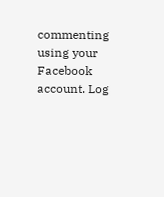commenting using your Facebook account. Log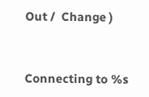Out /  Change )


Connecting to %s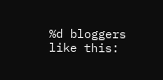%d bloggers like this: